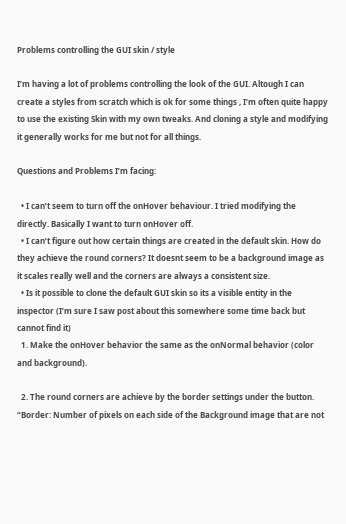Problems controlling the GUI skin / style

I’m having a lot of problems controlling the look of the GUI. Altough I can create a styles from scratch which is ok for some things , I’m often quite happy to use the existing Skin with my own tweaks. And cloning a style and modifying it generally works for me but not for all things.

Questions and Problems I’m facing:

  • I can’t seem to turn off the onHover behaviour. I tried modifying the directly. Basically I want to turn onHover off.
  • I can’t figure out how certain things are created in the default skin. How do they achieve the round corners? It doesnt seem to be a background image as it scales really well and the corners are always a consistent size.
  • Is it possible to clone the default GUI skin so its a visible entity in the inspector (I’m sure I saw post about this somewhere some time back but cannot find it)
  1. Make the onHover behavior the same as the onNormal behavior (color and background).

  2. The round corners are achieve by the border settings under the button. “Border: Number of pixels on each side of the Background image that are not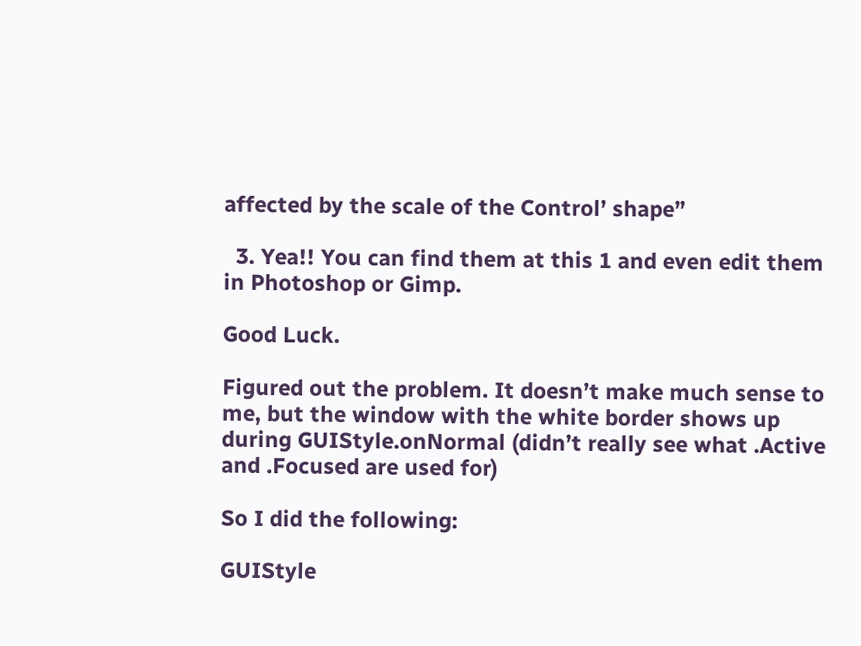affected by the scale of the Control’ shape”

  3. Yea!! You can find them at this 1 and even edit them in Photoshop or Gimp.

Good Luck.

Figured out the problem. It doesn’t make much sense to me, but the window with the white border shows up during GUIStyle.onNormal (didn’t really see what .Active and .Focused are used for)

So I did the following:

GUIStyle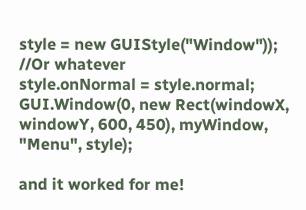style = new GUIStyle("Window")); //Or whatever
style.onNormal = style.normal;
GUI.Window(0, new Rect(windowX, windowY, 600, 450), myWindow, "Menu", style);

and it worked for me!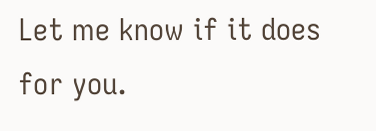Let me know if it does for you.